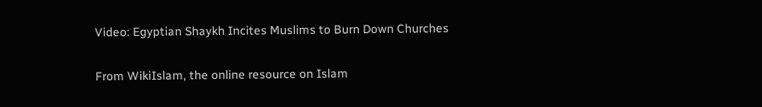Video: Egyptian Shaykh Incites Muslims to Burn Down Churches

From WikiIslam, the online resource on Islam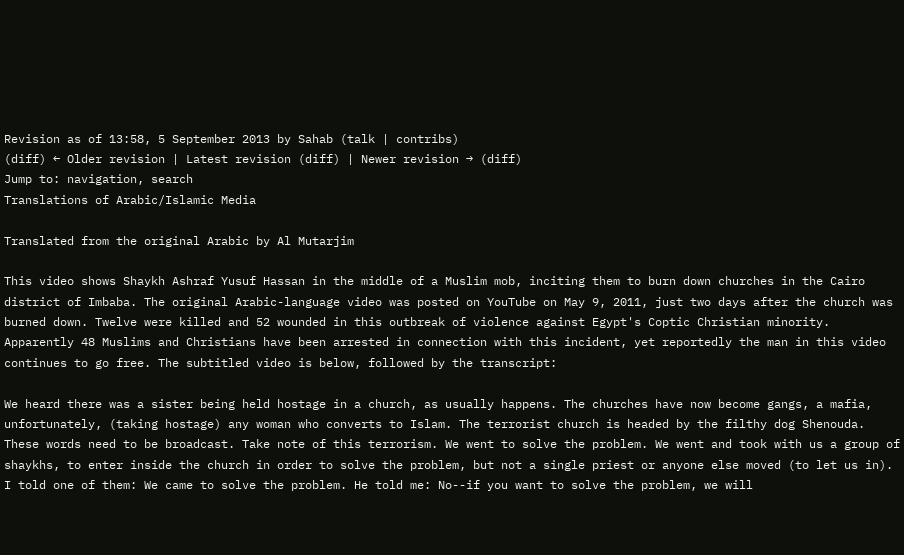Revision as of 13:58, 5 September 2013 by Sahab (talk | contribs)
(diff) ← Older revision | Latest revision (diff) | Newer revision → (diff)
Jump to: navigation, search
Translations of Arabic/Islamic Media

Translated from the original Arabic by Al Mutarjim

This video shows Shaykh Ashraf Yusuf Hassan in the middle of a Muslim mob, inciting them to burn down churches in the Cairo district of Imbaba. The original Arabic-language video was posted on YouTube on May 9, 2011, just two days after the church was burned down. Twelve were killed and 52 wounded in this outbreak of violence against Egypt's Coptic Christian minority. Apparently 48 Muslims and Christians have been arrested in connection with this incident, yet reportedly the man in this video continues to go free. The subtitled video is below, followed by the transcript:

We heard there was a sister being held hostage in a church, as usually happens. The churches have now become gangs, a mafia, unfortunately, (taking hostage) any woman who converts to Islam. The terrorist church is headed by the filthy dog Shenouda. These words need to be broadcast. Take note of this terrorism. We went to solve the problem. We went and took with us a group of shaykhs, to enter inside the church in order to solve the problem, but not a single priest or anyone else moved (to let us in). I told one of them: We came to solve the problem. He told me: No--if you want to solve the problem, we will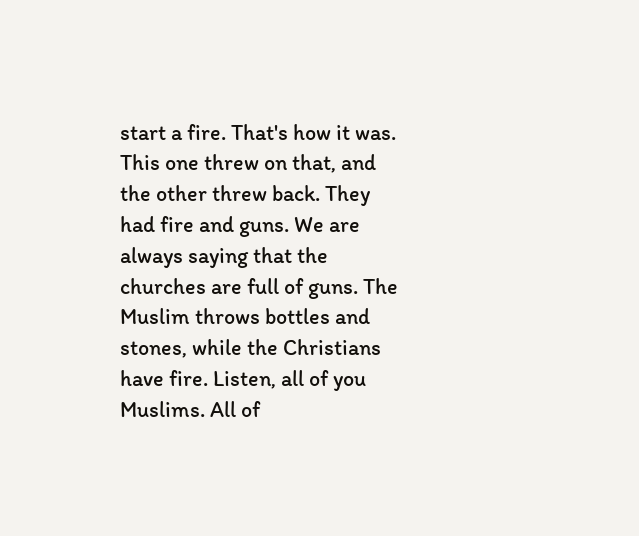start a fire. That's how it was. This one threw on that, and the other threw back. They had fire and guns. We are always saying that the churches are full of guns. The Muslim throws bottles and stones, while the Christians have fire. Listen, all of you Muslims. All of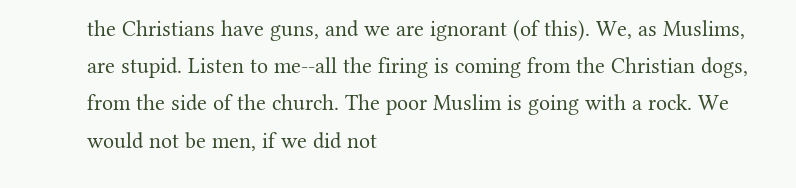the Christians have guns, and we are ignorant (of this). We, as Muslims, are stupid. Listen to me--all the firing is coming from the Christian dogs, from the side of the church. The poor Muslim is going with a rock. We would not be men, if we did not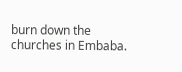burn down the churches in Embaba.